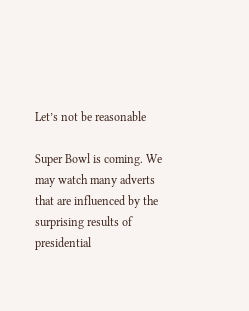Let’s not be reasonable

Super Bowl is coming. We may watch many adverts that are influenced by the surprising results of presidential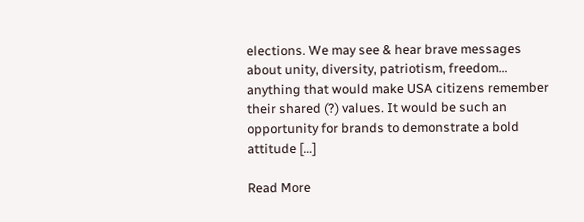elections. We may see & hear brave messages about unity, diversity, patriotism, freedom… anything that would make USA citizens remember their shared (?) values. It would be such an opportunity for brands to demonstrate a bold attitude […]

Read More